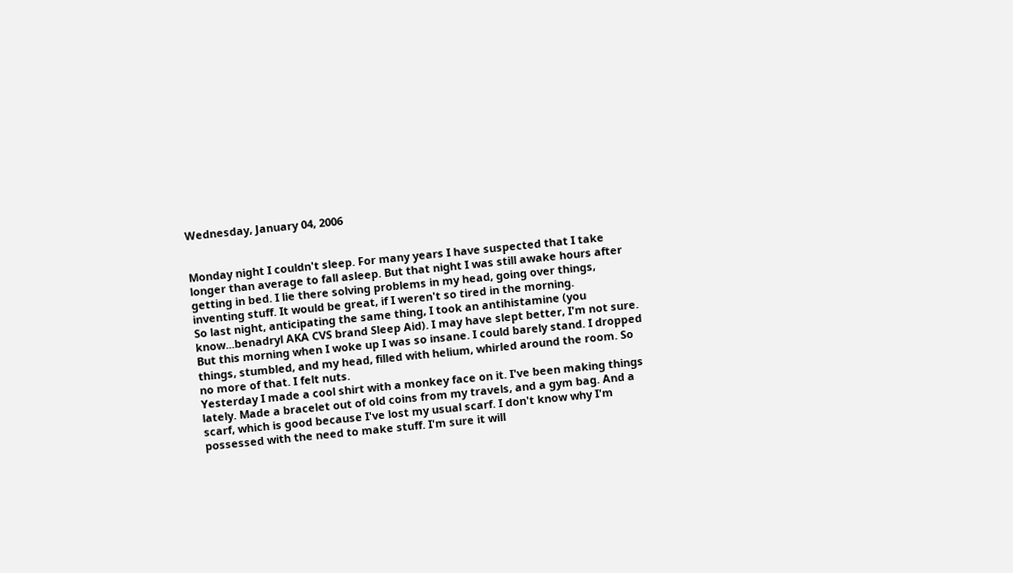Wednesday, January 04, 2006


Monday night I couldn't sleep. For many years I have suspected that I take longer than average to fall asleep. But that night I was still awake hours after getting in bed. I lie there solving problems in my head, going over things, inventing stuff. It would be great, if I weren't so tired in the morning.
So last night, anticipating the same thing, I took an antihistamine (you know...benadryl AKA CVS brand Sleep Aid). I may have slept better, I'm not sure. But this morning when I woke up I was so insane. I could barely stand. I dropped things, stumbled, and my head, filled with helium, whirled around the room. So no more of that. I felt nuts.
Yesterday I made a cool shirt with a monkey face on it. I've been making things lately. Made a bracelet out of old coins from my travels, and a gym bag. And a scarf, which is good because I've lost my usual scarf. I don't know why I'm possessed with the need to make stuff. I'm sure it will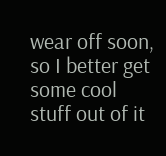wear off soon, so I better get some cool stuff out of it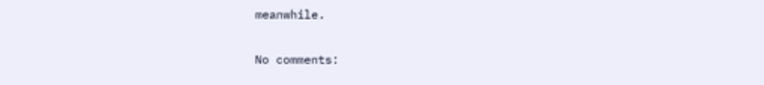meanwhile.

No comments: